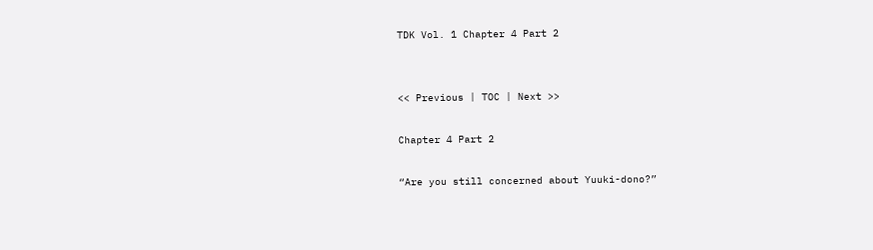TDK Vol. 1 Chapter 4 Part 2


<< Previous | TOC | Next >>

Chapter 4 Part 2

“Are you still concerned about Yuuki-dono?”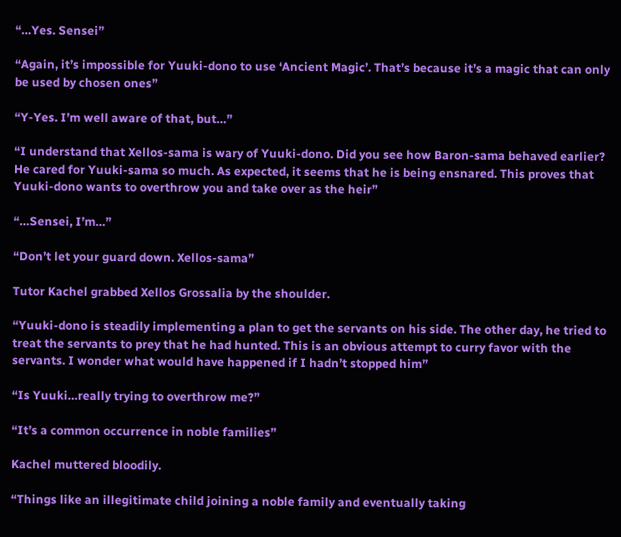“…Yes. Sensei”

“Again, it’s impossible for Yuuki-dono to use ‘Ancient Magic’. That’s because it’s a magic that can only be used by chosen ones”

“Y-Yes. I’m well aware of that, but…”

“I understand that Xellos-sama is wary of Yuuki-dono. Did you see how Baron-sama behaved earlier? He cared for Yuuki-sama so much. As expected, it seems that he is being ensnared. This proves that Yuuki-dono wants to overthrow you and take over as the heir”

“…Sensei, I’m…”

“Don’t let your guard down. Xellos-sama”

Tutor Kachel grabbed Xellos Grossalia by the shoulder.

“Yuuki-dono is steadily implementing a plan to get the servants on his side. The other day, he tried to treat the servants to prey that he had hunted. This is an obvious attempt to curry favor with the servants. I wonder what would have happened if I hadn’t stopped him”

“Is Yuuki…really trying to overthrow me?”

“It’s a common occurrence in noble families”

Kachel muttered bloodily.

“Things like an illegitimate child joining a noble family and eventually taking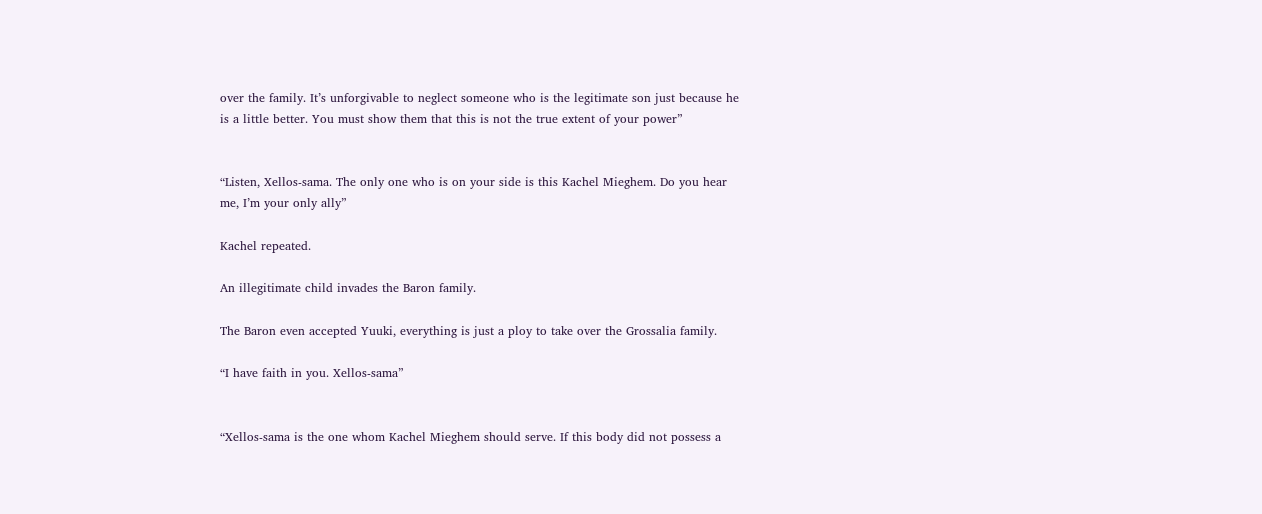over the family. It’s unforgivable to neglect someone who is the legitimate son just because he is a little better. You must show them that this is not the true extent of your power”


“Listen, Xellos-sama. The only one who is on your side is this Kachel Mieghem. Do you hear me, I’m your only ally”

Kachel repeated.

An illegitimate child invades the Baron family.

The Baron even accepted Yuuki, everything is just a ploy to take over the Grossalia family.

“I have faith in you. Xellos-sama”


“Xellos-sama is the one whom Kachel Mieghem should serve. If this body did not possess a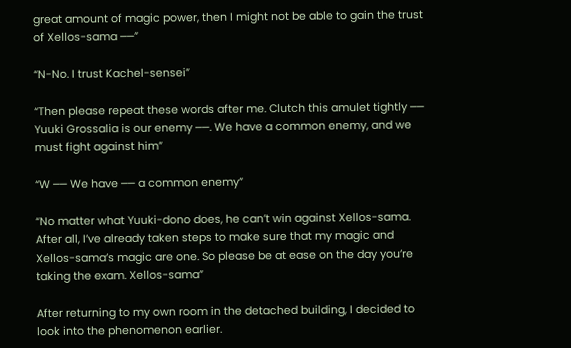great amount of magic power, then I might not be able to gain the trust of Xellos-sama ──”

“N-No. I trust Kachel-sensei”

“Then please repeat these words after me. Clutch this amulet tightly ── Yuuki Grossalia is our enemy ──. We have a common enemy, and we must fight against him”

“W ── We have ── a common enemy”

“No matter what Yuuki-dono does, he can’t win against Xellos-sama. After all, I’ve already taken steps to make sure that my magic and Xellos-sama’s magic are one. So please be at ease on the day you’re taking the exam. Xellos-sama”

After returning to my own room in the detached building, I decided to look into the phenomenon earlier.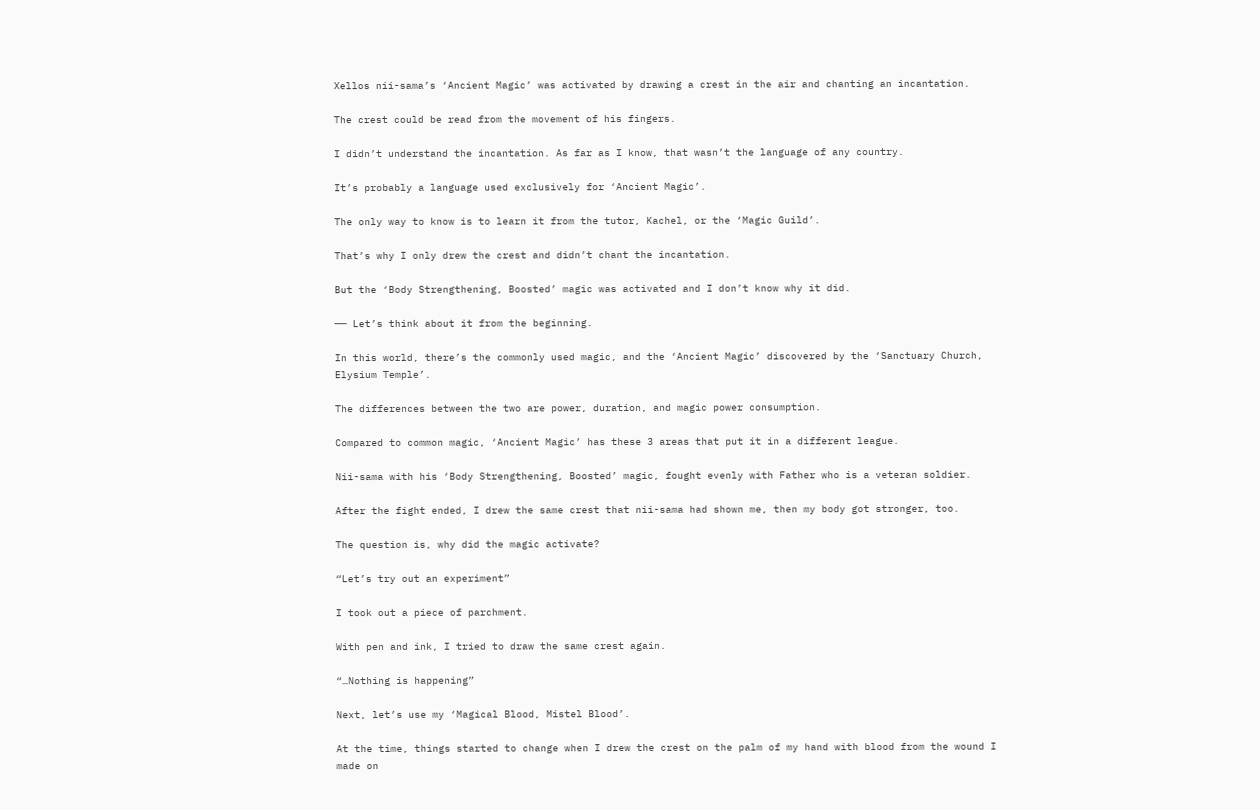Xellos nii-sama’s ‘Ancient Magic’ was activated by drawing a crest in the air and chanting an incantation.

The crest could be read from the movement of his fingers.

I didn’t understand the incantation. As far as I know, that wasn’t the language of any country.

It’s probably a language used exclusively for ‘Ancient Magic’.

The only way to know is to learn it from the tutor, Kachel, or the ‘Magic Guild’.

That’s why I only drew the crest and didn’t chant the incantation.

But the ‘Body Strengthening, Boosted’ magic was activated and I don’t know why it did.

── Let’s think about it from the beginning.

In this world, there’s the commonly used magic, and the ‘Ancient Magic’ discovered by the ‘Sanctuary Church, Elysium Temple’.

The differences between the two are power, duration, and magic power consumption.

Compared to common magic, ‘Ancient Magic’ has these 3 areas that put it in a different league.

Nii-sama with his ‘Body Strengthening, Boosted’ magic, fought evenly with Father who is a veteran soldier.

After the fight ended, I drew the same crest that nii-sama had shown me, then my body got stronger, too.

The question is, why did the magic activate?

“Let’s try out an experiment”

I took out a piece of parchment.

With pen and ink, I tried to draw the same crest again.

“…Nothing is happening”

Next, let’s use my ‘Magical Blood, Mistel Blood’.

At the time, things started to change when I drew the crest on the palm of my hand with blood from the wound I made on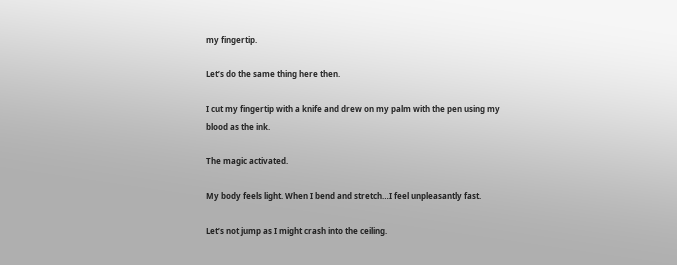my fingertip.

Let’s do the same thing here then.

I cut my fingertip with a knife and drew on my palm with the pen using my blood as the ink.

The magic activated.

My body feels light. When I bend and stretch…I feel unpleasantly fast.

Let’s not jump as I might crash into the ceiling.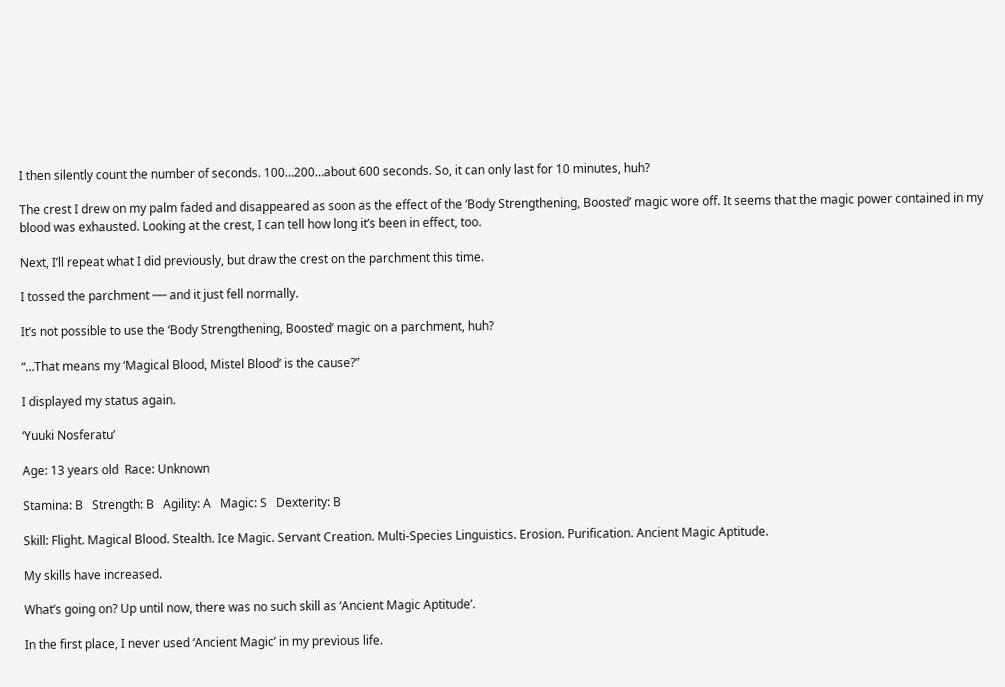I then silently count the number of seconds. 100…200…about 600 seconds. So, it can only last for 10 minutes, huh?

The crest I drew on my palm faded and disappeared as soon as the effect of the ‘Body Strengthening, Boosted’ magic wore off. It seems that the magic power contained in my blood was exhausted. Looking at the crest, I can tell how long it’s been in effect, too.

Next, I’ll repeat what I did previously, but draw the crest on the parchment this time.

I tossed the parchment ── and it just fell normally.

It’s not possible to use the ‘Body Strengthening, Boosted’ magic on a parchment, huh?

“…That means my ‘Magical Blood, Mistel Blood’ is the cause?”

I displayed my status again.

‘Yuuki Nosferatu’

Age: 13 years old  Race: Unknown

Stamina: B   Strength: B   Agility: A   Magic: S   Dexterity: B

Skill: Flight. Magical Blood. Stealth. Ice Magic. Servant Creation. Multi-Species Linguistics. Erosion. Purification. Ancient Magic Aptitude.

My skills have increased.

What’s going on? Up until now, there was no such skill as ‘Ancient Magic Aptitude’.

In the first place, I never used ‘Ancient Magic’ in my previous life.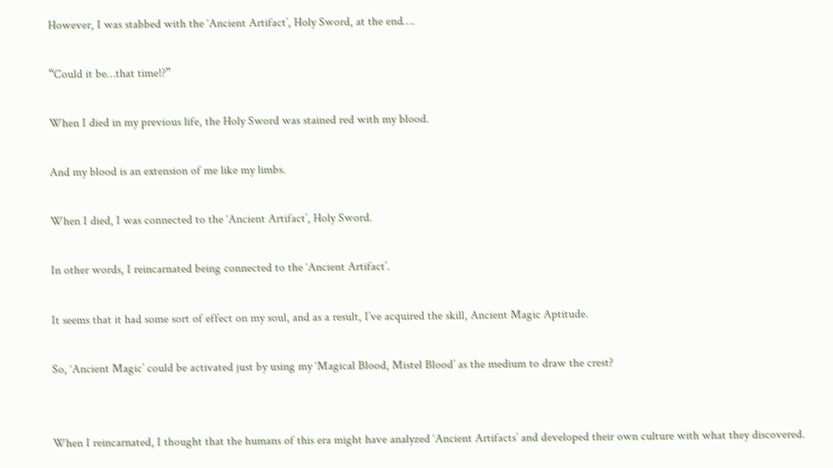However, I was stabbed with the ‘Ancient Artifact’, Holy Sword, at the end….

“Could it be…that time!?”

When I died in my previous life, the Holy Sword was stained red with my blood.

And my blood is an extension of me like my limbs.

When I died, I was connected to the ‘Ancient Artifact’, Holy Sword.

In other words, I reincarnated being connected to the ‘Ancient Artifact’.

It seems that it had some sort of effect on my soul, and as a result, I’ve acquired the skill, Ancient Magic Aptitude.

So, ‘Ancient Magic’ could be activated just by using my ‘Magical Blood, Mistel Blood’ as the medium to draw the crest?


When I reincarnated, I thought that the humans of this era might have analyzed ‘Ancient Artifacts’ and developed their own culture with what they discovered.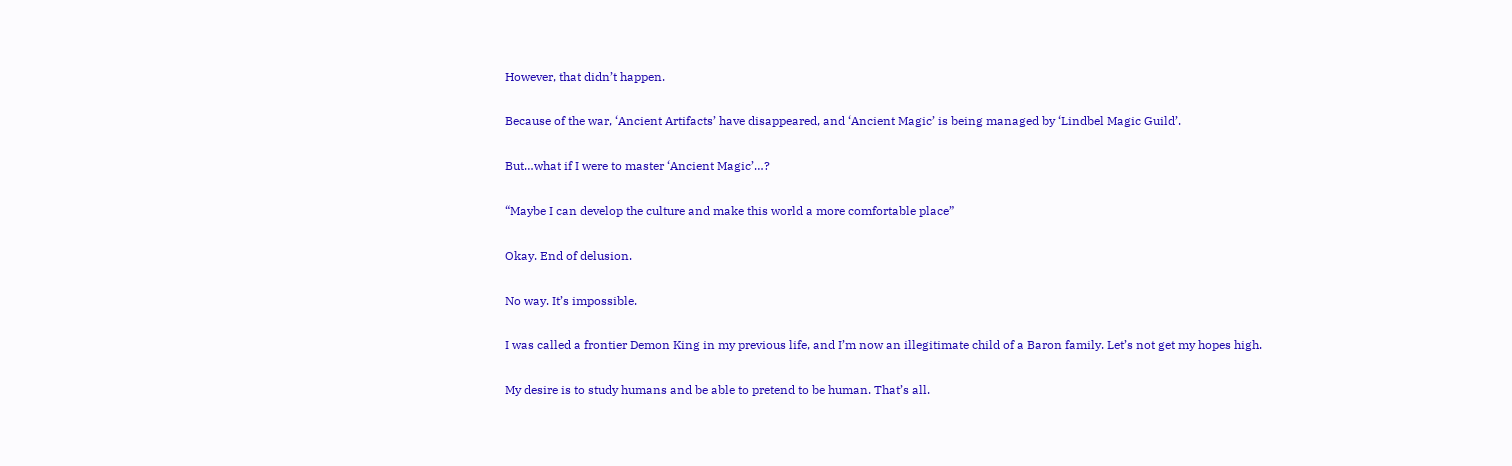However, that didn’t happen.

Because of the war, ‘Ancient Artifacts’ have disappeared, and ‘Ancient Magic’ is being managed by ‘Lindbel Magic Guild’.

But…what if I were to master ‘Ancient Magic’…?

“Maybe I can develop the culture and make this world a more comfortable place”

Okay. End of delusion.

No way. It’s impossible.

I was called a frontier Demon King in my previous life, and I’m now an illegitimate child of a Baron family. Let’s not get my hopes high.

My desire is to study humans and be able to pretend to be human. That’s all.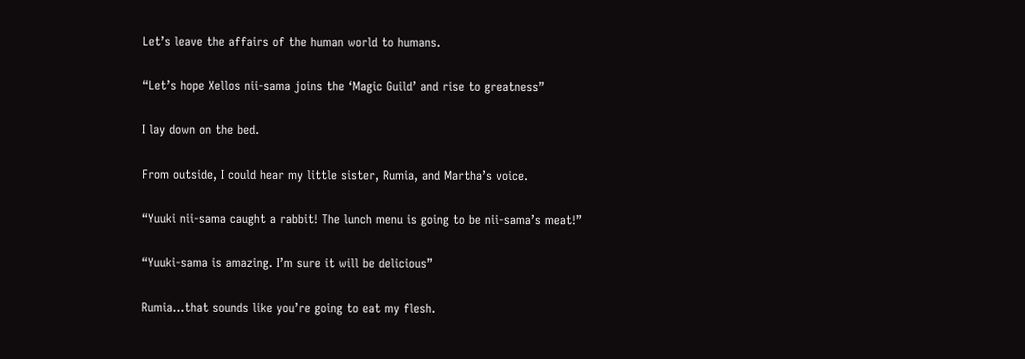Let’s leave the affairs of the human world to humans.

“Let’s hope Xellos nii-sama joins the ‘Magic Guild’ and rise to greatness”

I lay down on the bed.

From outside, I could hear my little sister, Rumia, and Martha’s voice.

“Yuuki nii-sama caught a rabbit! The lunch menu is going to be nii-sama’s meat!”

“Yuuki-sama is amazing. I’m sure it will be delicious”

Rumia…that sounds like you’re going to eat my flesh.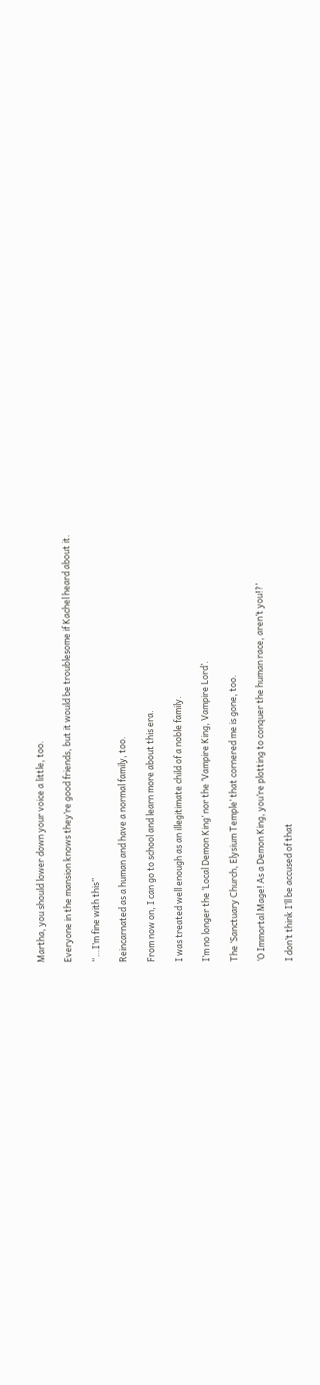Martha, you should lower down your voice a little, too.

Everyone in the mansion knows they’re good friends, but it would be troublesome if Kachel heard about it.

“…I’m fine with this”

Reincarnated as a human and have a normal family, too.

From now on, I can go to school and learn more about this era.

I was treated well enough as an illegitimate child of a noble family.

I’m no longer the ‘Local Demon King’ nor the ‘Vampire King, Vampire Lord’.

The ‘Sanctuary Church, Elysium Temple’ that cornered me is gone, too.

‘O Immortal Mage! As a Demon King, you’re plotting to conquer the human race, aren’t you!?’

I don’t think I’ll be accused of that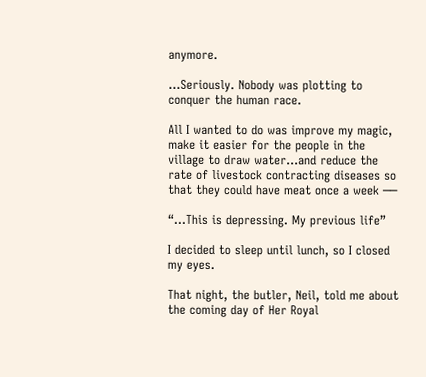anymore.

…Seriously. Nobody was plotting to conquer the human race.

All I wanted to do was improve my magic, make it easier for the people in the village to draw water…and reduce the rate of livestock contracting diseases so that they could have meat once a week ──

“…This is depressing. My previous life”

I decided to sleep until lunch, so I closed my eyes.

That night, the butler, Neil, told me about the coming day of Her Royal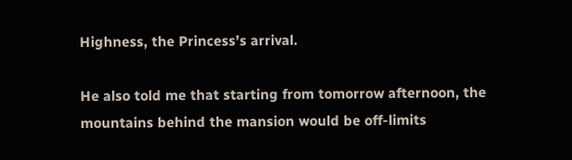Highness, the Princess’s arrival.

He also told me that starting from tomorrow afternoon, the mountains behind the mansion would be off-limits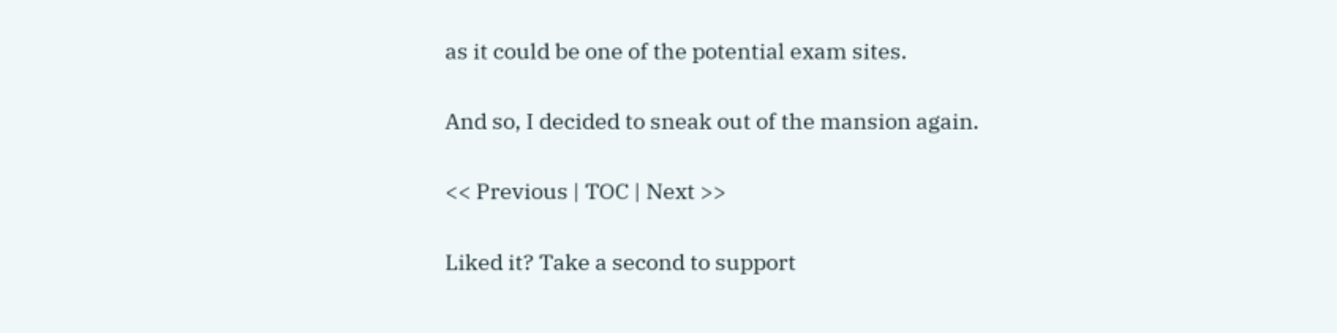as it could be one of the potential exam sites.

And so, I decided to sneak out of the mansion again.

<< Previous | TOC | Next >>

Liked it? Take a second to support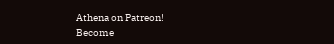Athena on Patreon!
Become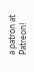a patron at Patreon!